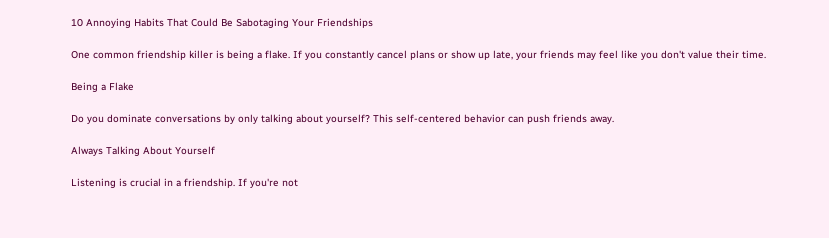10 Annoying Habits That Could Be Sabotaging Your Friendships

One common friendship killer is being a flake. If you constantly cancel plans or show up late, your friends may feel like you don't value their time.

Being a Flake

Do you dominate conversations by only talking about yourself? This self-centered behavior can push friends away.

Always Talking About Yourself

Listening is crucial in a friendship. If you're not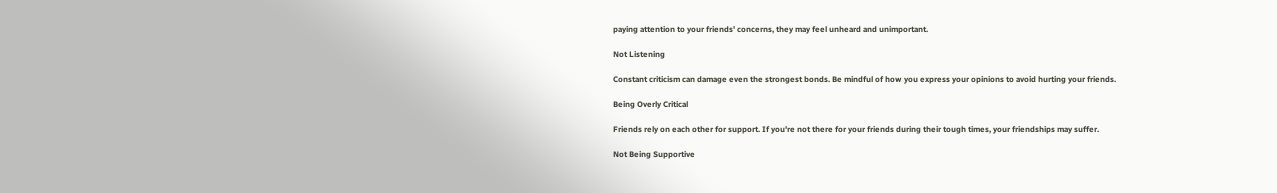paying attention to your friends' concerns, they may feel unheard and unimportant.

Not Listening

Constant criticism can damage even the strongest bonds. Be mindful of how you express your opinions to avoid hurting your friends.

Being Overly Critical

Friends rely on each other for support. If you're not there for your friends during their tough times, your friendships may suffer.

Not Being Supportive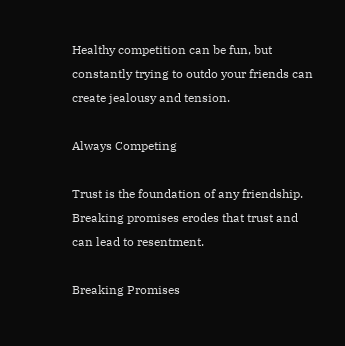Healthy competition can be fun, but constantly trying to outdo your friends can create jealousy and tension.

Always Competing

Trust is the foundation of any friendship. Breaking promises erodes that trust and can lead to resentment.

Breaking Promises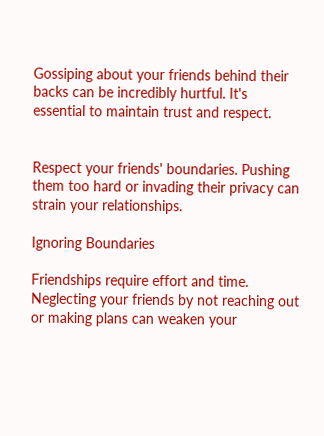Gossiping about your friends behind their backs can be incredibly hurtful. It's essential to maintain trust and respect.


Respect your friends' boundaries. Pushing them too hard or invading their privacy can strain your relationships.

Ignoring Boundaries

Friendships require effort and time. Neglecting your friends by not reaching out or making plans can weaken your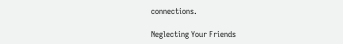connections.

Neglecting Your Friends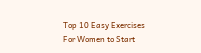Top 10 Easy Exercises For Women to Start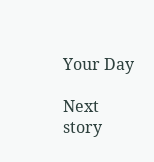Your Day

Next story